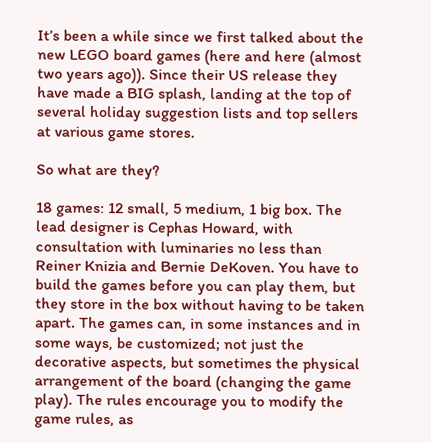It’s been a while since we first talked about the new LEGO board games (here and here (almost two years ago)). Since their US release they have made a BIG splash, landing at the top of several holiday suggestion lists and top sellers at various game stores.

So what are they?

18 games: 12 small, 5 medium, 1 big box. The lead designer is Cephas Howard, with consultation with luminaries no less than Reiner Knizia and Bernie DeKoven. You have to build the games before you can play them, but they store in the box without having to be taken apart. The games can, in some instances and in some ways, be customized; not just the decorative aspects, but sometimes the physical arrangement of the board (changing the game play). The rules encourage you to modify the game rules, as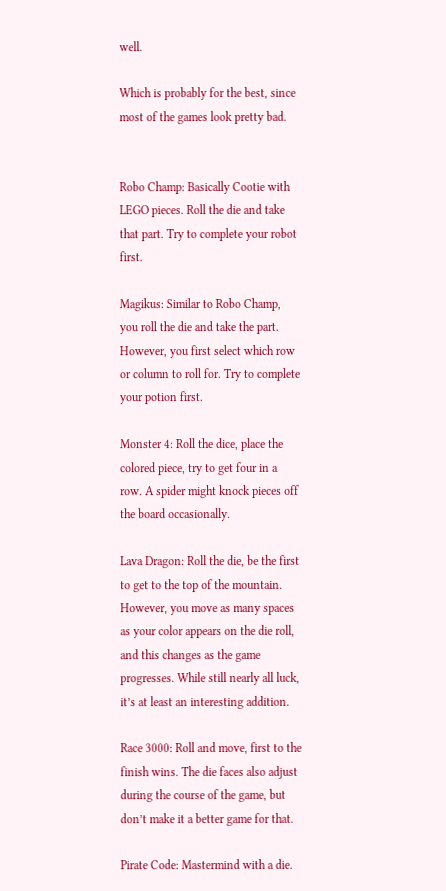well.

Which is probably for the best, since most of the games look pretty bad.


Robo Champ: Basically Cootie with LEGO pieces. Roll the die and take that part. Try to complete your robot first.

Magikus: Similar to Robo Champ, you roll the die and take the part. However, you first select which row or column to roll for. Try to complete your potion first.

Monster 4: Roll the dice, place the colored piece, try to get four in a row. A spider might knock pieces off the board occasionally.

Lava Dragon: Roll the die, be the first to get to the top of the mountain. However, you move as many spaces as your color appears on the die roll, and this changes as the game progresses. While still nearly all luck, it’s at least an interesting addition.

Race 3000: Roll and move, first to the finish wins. The die faces also adjust during the course of the game, but don’t make it a better game for that.

Pirate Code: Mastermind with a die.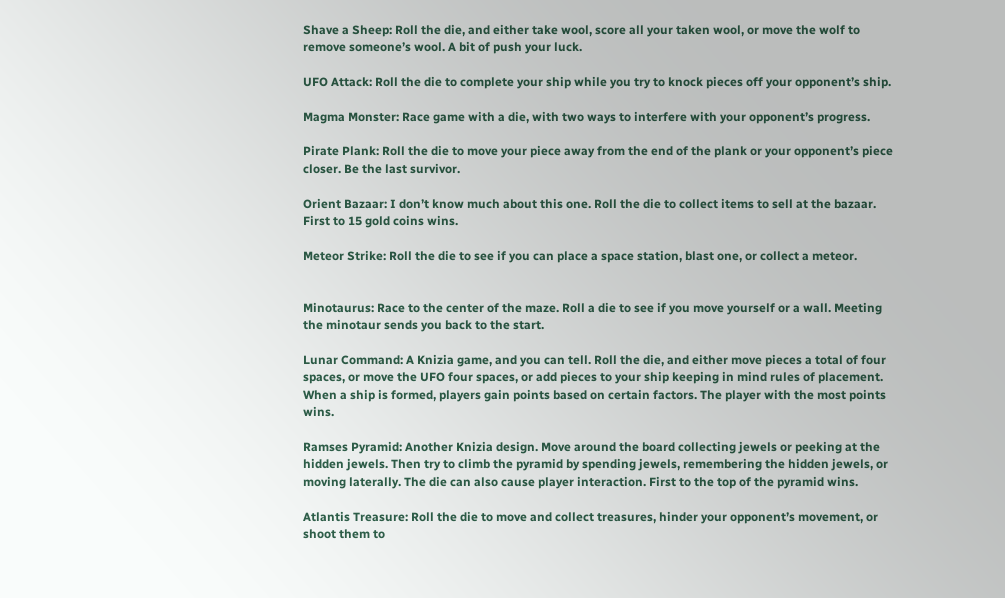Shave a Sheep: Roll the die, and either take wool, score all your taken wool, or move the wolf to remove someone’s wool. A bit of push your luck.

UFO Attack: Roll the die to complete your ship while you try to knock pieces off your opponent’s ship.

Magma Monster: Race game with a die, with two ways to interfere with your opponent’s progress.

Pirate Plank: Roll the die to move your piece away from the end of the plank or your opponent’s piece closer. Be the last survivor.

Orient Bazaar: I don’t know much about this one. Roll the die to collect items to sell at the bazaar. First to 15 gold coins wins.

Meteor Strike: Roll the die to see if you can place a space station, blast one, or collect a meteor.


Minotaurus: Race to the center of the maze. Roll a die to see if you move yourself or a wall. Meeting the minotaur sends you back to the start.

Lunar Command: A Knizia game, and you can tell. Roll the die, and either move pieces a total of four spaces, or move the UFO four spaces, or add pieces to your ship keeping in mind rules of placement. When a ship is formed, players gain points based on certain factors. The player with the most points wins.

Ramses Pyramid: Another Knizia design. Move around the board collecting jewels or peeking at the hidden jewels. Then try to climb the pyramid by spending jewels, remembering the hidden jewels, or moving laterally. The die can also cause player interaction. First to the top of the pyramid wins.

Atlantis Treasure: Roll the die to move and collect treasures, hinder your opponent’s movement, or shoot them to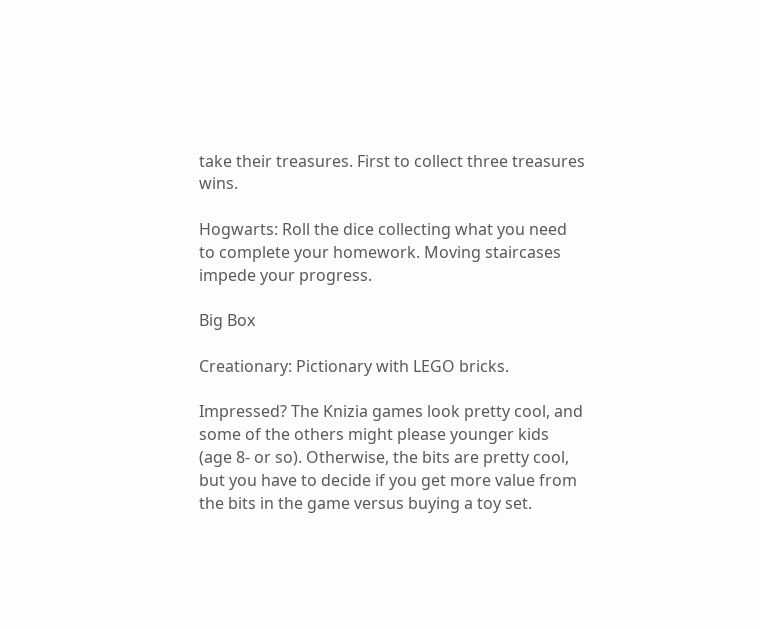take their treasures. First to collect three treasures wins.

Hogwarts: Roll the dice collecting what you need to complete your homework. Moving staircases impede your progress.

Big Box

Creationary: Pictionary with LEGO bricks.

Impressed? The Knizia games look pretty cool, and some of the others might please younger kids (age 8- or so). Otherwise, the bits are pretty cool, but you have to decide if you get more value from the bits in the game versus buying a toy set.